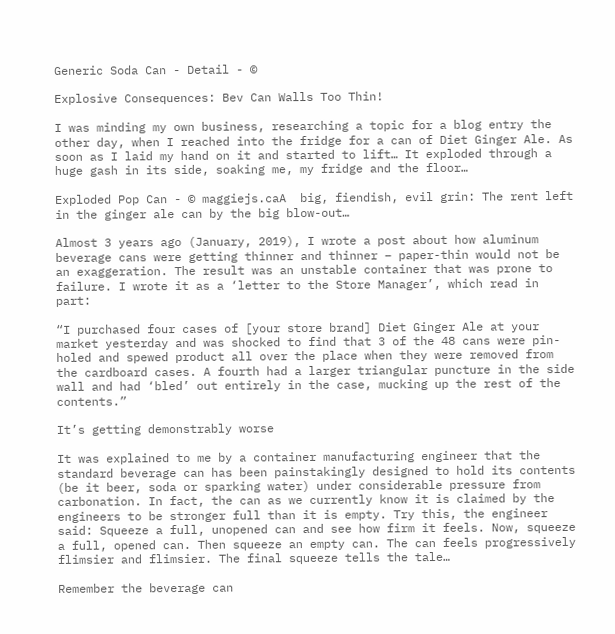Generic Soda Can - Detail - ©

Explosive Consequences: Bev Can Walls Too Thin!

I was minding my own business, researching a topic for a blog entry the other day, when I reached into the fridge for a can of Diet Ginger Ale. As soon as I laid my hand on it and started to lift… It exploded through a huge gash in its side, soaking me, my fridge and the floor…

Exploded Pop Can - © maggiejs.caA  big, fiendish, evil grin: The rent left in the ginger ale can by the big blow-out…

Almost 3 years ago (January, 2019), I wrote a post about how aluminum beverage cans were getting thinner and thinner – paper-thin would not be an exaggeration. The result was an unstable container that was prone to failure. I wrote it as a ‘letter to the Store Manager’, which read in part:

“I purchased four cases of [your store brand] Diet Ginger Ale at your market yesterday and was shocked to find that 3 of the 48 cans were pin-holed and spewed product all over the place when they were removed from the cardboard cases. A fourth had a larger triangular puncture in the side wall and had ‘bled’ out entirely in the case, mucking up the rest of the contents.”

It’s getting demonstrably worse

It was explained to me by a container manufacturing engineer that the standard beverage can has been painstakingly designed to hold its contents (be it beer, soda or sparking water) under considerable pressure from carbonation. In fact, the can as we currently know it is claimed by the engineers to be stronger full than it is empty. Try this, the engineer said: Squeeze a full, unopened can and see how firm it feels. Now, squeeze a full, opened can. Then squeeze an empty can. The can feels progressively flimsier and flimsier. The final squeeze tells the tale…

Remember the beverage can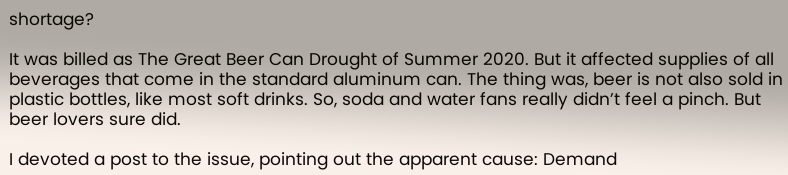shortage?

It was billed as The Great Beer Can Drought of Summer 2020. But it affected supplies of all beverages that come in the standard aluminum can. The thing was, beer is not also sold in plastic bottles, like most soft drinks. So, soda and water fans really didn’t feel a pinch. But beer lovers sure did.

I devoted a post to the issue, pointing out the apparent cause: Demand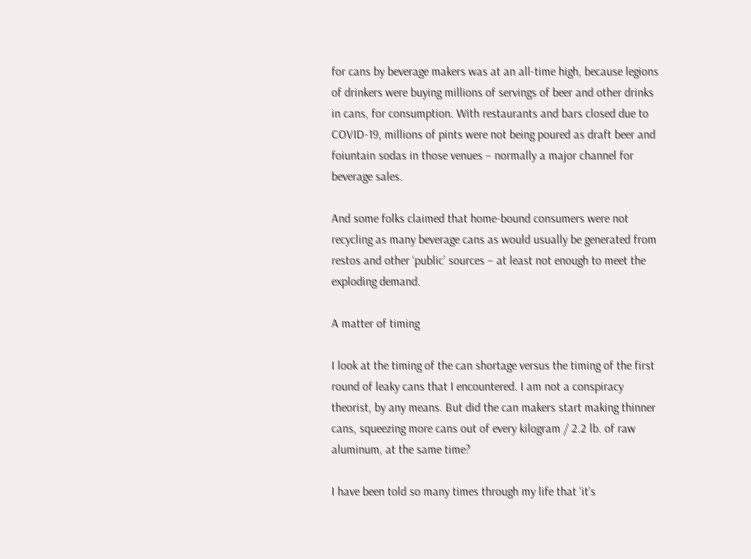for cans by beverage makers was at an all-time high, because legions of drinkers were buying millions of servings of beer and other drinks in cans, for consumption. With restaurants and bars closed due to COVID-19, millions of pints were not being poured as draft beer and foiuntain sodas in those venues – normally a major channel for beverage sales.

And some folks claimed that home-bound consumers were not recycling as many beverage cans as would usually be generated from restos and other ‘public’ sources – at least not enough to meet the exploding demand.

A matter of timing

I look at the timing of the can shortage versus the timing of the first round of leaky cans that I encountered. I am not a conspiracy theorist, by any means. But did the can makers start making thinner cans, squeezing more cans out of every kilogram / 2.2 lb. of raw aluminum, at the same time?

I have been told so many times through my life that ‘it’s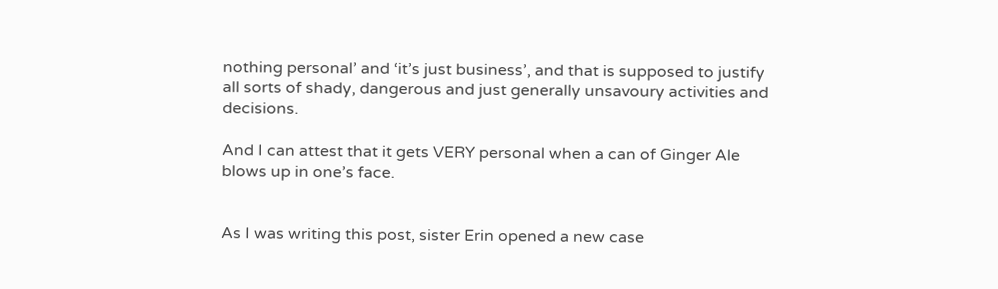nothing personal’ and ‘it’s just business’, and that is supposed to justify all sorts of shady, dangerous and just generally unsavoury activities and decisions.

And I can attest that it gets VERY personal when a can of Ginger Ale blows up in one’s face.


As I was writing this post, sister Erin opened a new case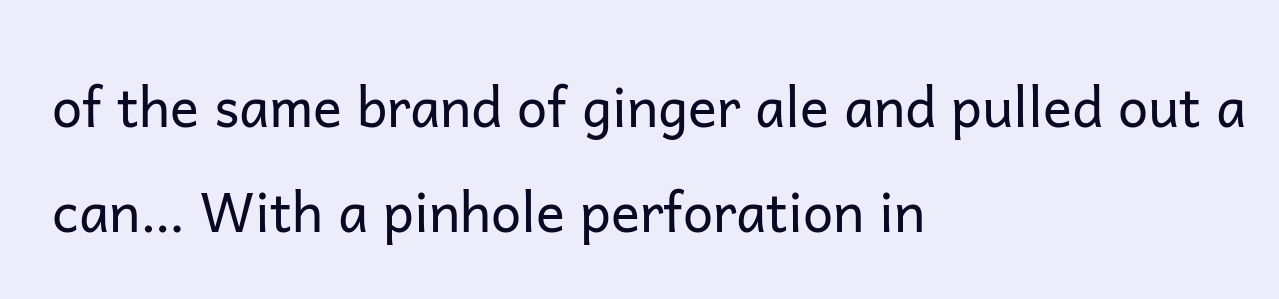of the same brand of ginger ale and pulled out a can… With a pinhole perforation in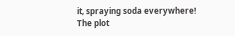it, spraying soda everywhere! The plot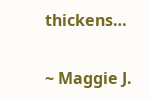thickens…

~ Maggie J.